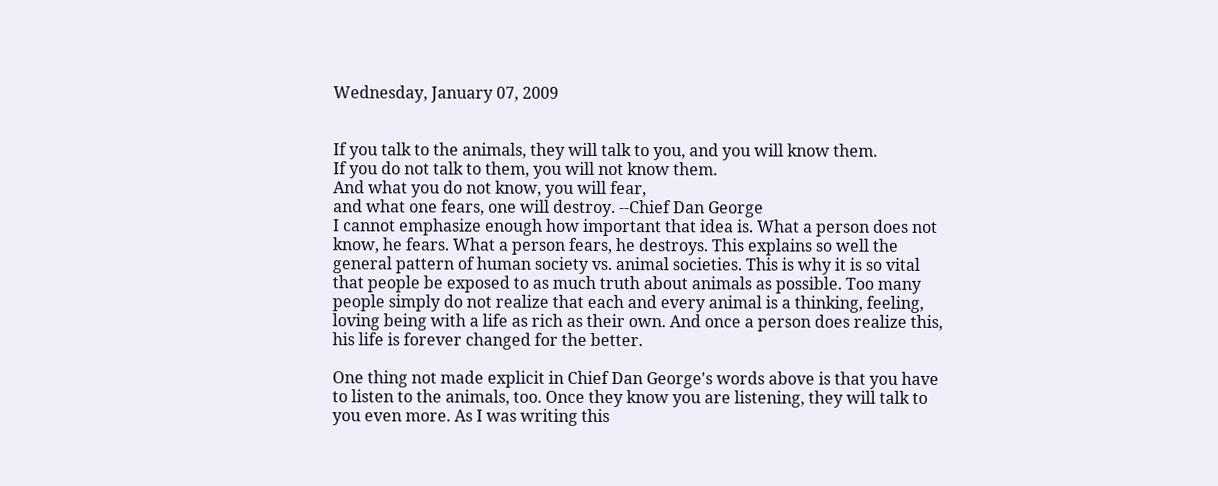Wednesday, January 07, 2009


If you talk to the animals, they will talk to you, and you will know them.
If you do not talk to them, you will not know them.
And what you do not know, you will fear,
and what one fears, one will destroy. --Chief Dan George
I cannot emphasize enough how important that idea is. What a person does not know, he fears. What a person fears, he destroys. This explains so well the general pattern of human society vs. animal societies. This is why it is so vital that people be exposed to as much truth about animals as possible. Too many people simply do not realize that each and every animal is a thinking, feeling, loving being with a life as rich as their own. And once a person does realize this, his life is forever changed for the better.

One thing not made explicit in Chief Dan George's words above is that you have to listen to the animals, too. Once they know you are listening, they will talk to you even more. As I was writing this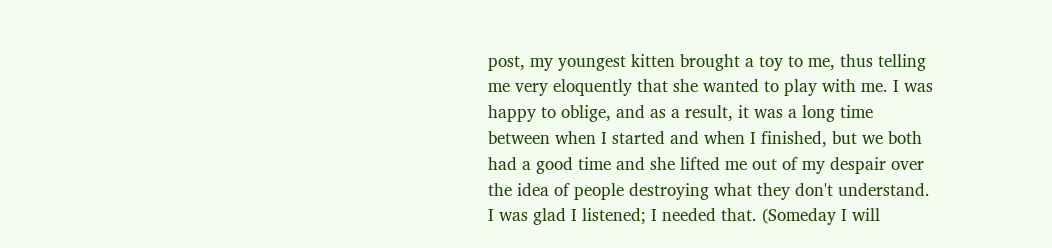post, my youngest kitten brought a toy to me, thus telling me very eloquently that she wanted to play with me. I was happy to oblige, and as a result, it was a long time between when I started and when I finished, but we both had a good time and she lifted me out of my despair over the idea of people destroying what they don't understand. I was glad I listened; I needed that. (Someday I will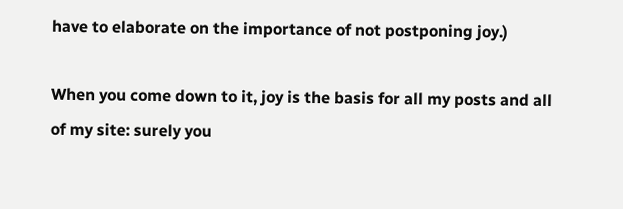have to elaborate on the importance of not postponing joy.)

When you come down to it, joy is the basis for all my posts and all of my site: surely you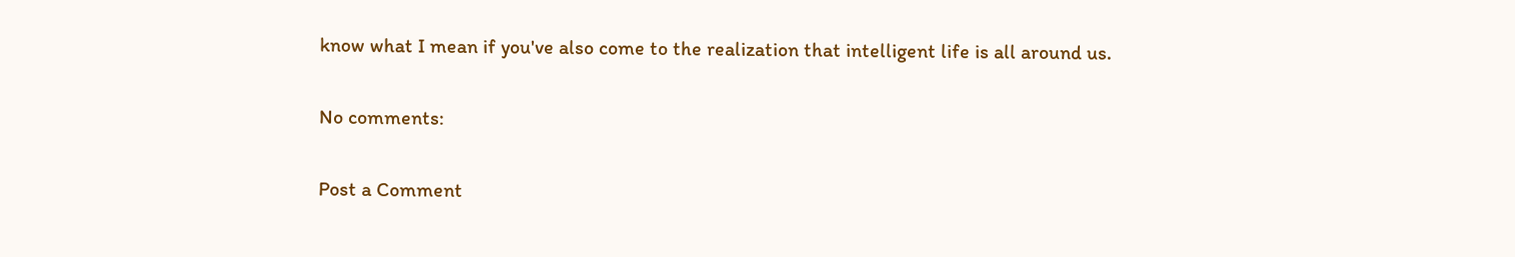know what I mean if you've also come to the realization that intelligent life is all around us.

No comments:

Post a Comment